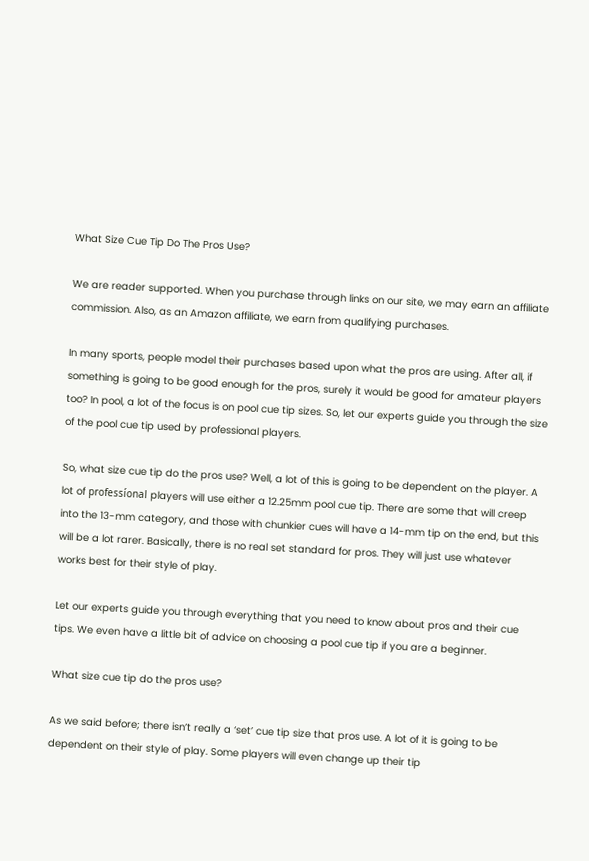What Size Cue Tip Do The Pros Use?

We are reader supported. When you purchase through links on our site, we may earn an affiliate commission. Also, as an Amazon affiliate, we earn from qualifying purchases.

In many sports, people model their purchases based upon what the pros are using. After all, if something is going to be good enough for the pros, surely it would be good for amateur players too? In pool, a lot of the focus is on pool cue tip sizes. So, let our experts guide you through the size of the pool cue tip used by professional players.

So, what size cue tip do the pros use? Well, a lot of this is going to be dependent on the player. A lot of professíonal players will use either a 12.25mm pool cue tip. There are some that will creep into the 13-mm category, and those with chunkier cues will have a 14-mm tip on the end, but this will be a lot rarer. Basically, there is no real set standard for pros. They will just use whatever works best for their style of play.

Let our experts guide you through everything that you need to know about pros and their cue tips. We even have a little bit of advice on choosing a pool cue tip if you are a beginner.

What size cue tip do the pros use?

As we said before; there isn’t really a ‘set’ cue tip size that pros use. A lot of it is going to be dependent on their style of play. Some players will even change up their tip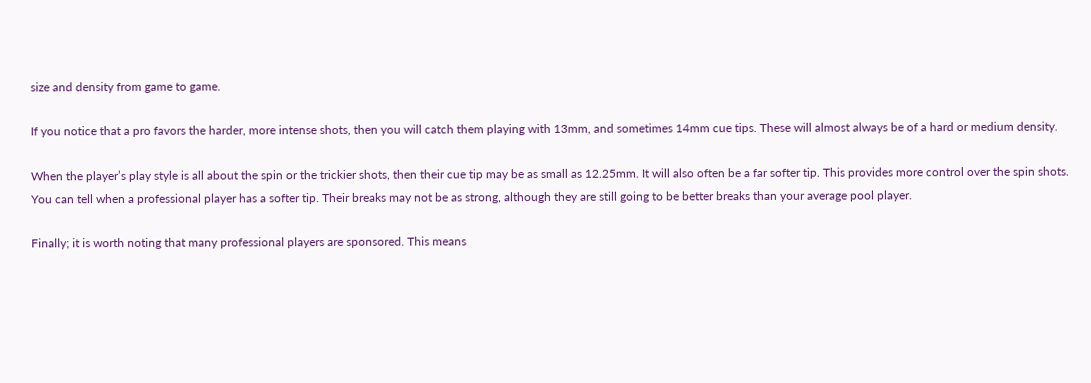size and density from game to game.

If you notice that a pro favors the harder, more intense shots, then you will catch them playing with 13mm, and sometimes 14mm cue tips. These will almost always be of a hard or medium density.

When the player’s play style is all about the spin or the trickier shots, then their cue tip may be as small as 12.25mm. It will also often be a far softer tip. This provides more control over the spin shots. You can tell when a professional player has a softer tip. Their breaks may not be as strong, although they are still going to be better breaks than your average pool player.

Finally; it is worth noting that many professional players are sponsored. This means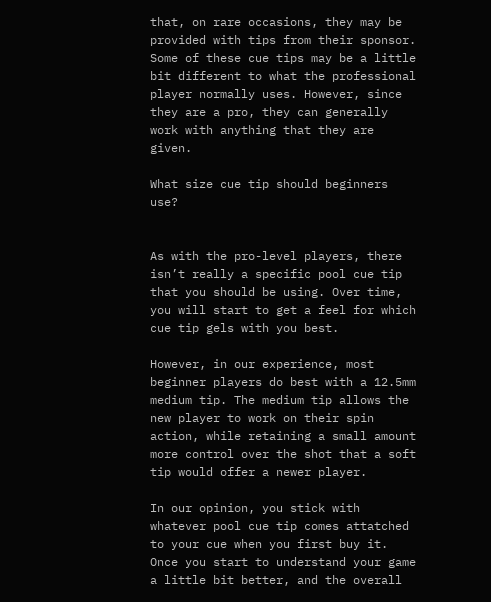that, on rare occasions, they may be provided with tips from their sponsor. Some of these cue tips may be a little bit different to what the professional player normally uses. However, since they are a pro, they can generally work with anything that they are given.

What size cue tip should beginners use?


As with the pro-level players, there isn’t really a specific pool cue tip that you should be using. Over time, you will start to get a feel for which cue tip gels with you best.

However, in our experience, most beginner players do best with a 12.5mm medium tip. The medium tip allows the new player to work on their spin action, while retaining a small amount more control over the shot that a soft tip would offer a newer player.

In our opinion, you stick with whatever pool cue tip comes attatched to your cue when you first buy it. Once you start to understand your game a little bit better, and the overall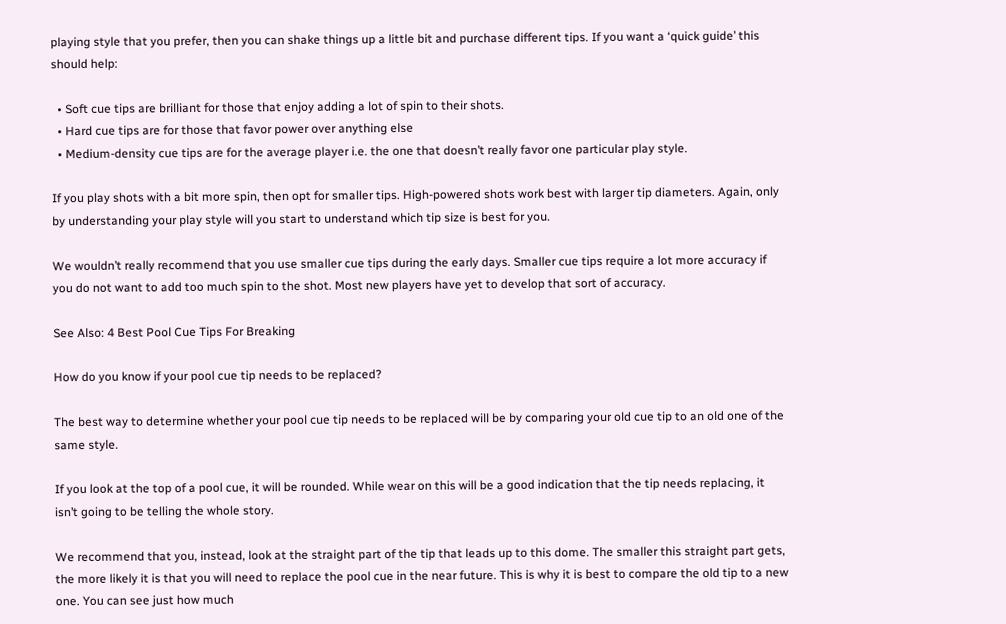playing style that you prefer, then you can shake things up a little bit and purchase different tips. If you want a ‘quick guide’ this should help:

  • Soft cue tips are brilliant for those that enjoy adding a lot of spin to their shots.
  • Hard cue tips are for those that favor power over anything else
  • Medium-density cue tips are for the average player i.e. the one that doesn’t really favor one particular play style.

If you play shots with a bit more spin, then opt for smaller tips. High-powered shots work best with larger tip diameters. Again, only by understanding your play style will you start to understand which tip size is best for you.

We wouldn’t really recommend that you use smaller cue tips during the early days. Smaller cue tips require a lot more accuracy if you do not want to add too much spin to the shot. Most new players have yet to develop that sort of accuracy.

See Also: 4 Best Pool Cue Tips For Breaking

How do you know if your pool cue tip needs to be replaced?

The best way to determine whether your pool cue tip needs to be replaced will be by comparing your old cue tip to an old one of the same style.

If you look at the top of a pool cue, it will be rounded. While wear on this will be a good indication that the tip needs replacing, it isn’t going to be telling the whole story.

We recommend that you, instead, look at the straight part of the tip that leads up to this dome. The smaller this straight part gets, the more likely it is that you will need to replace the pool cue in the near future. This is why it is best to compare the old tip to a new one. You can see just how much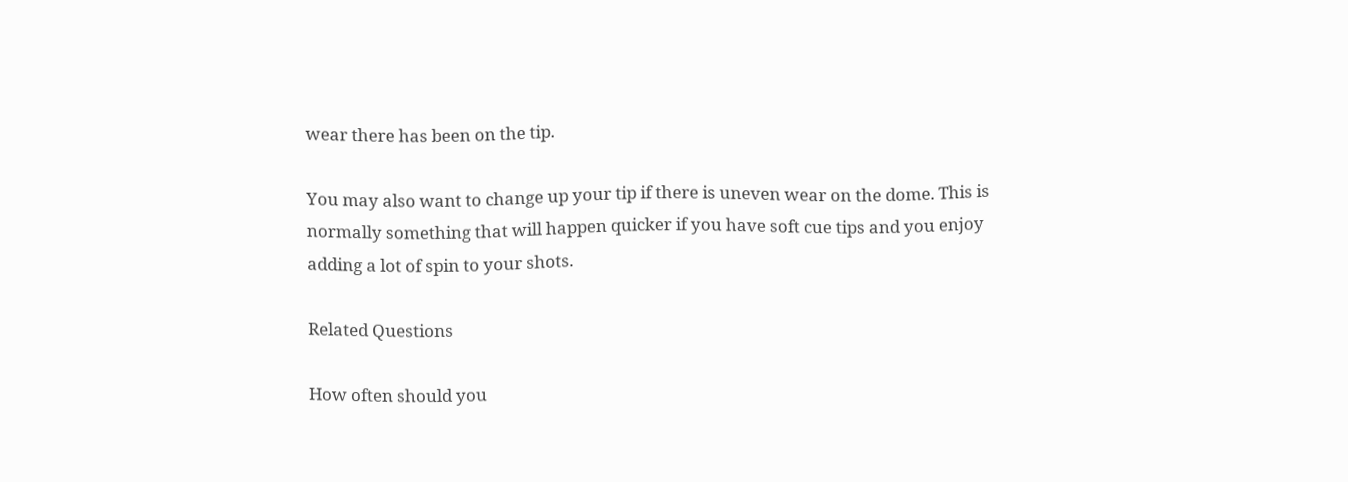wear there has been on the tip.

You may also want to change up your tip if there is uneven wear on the dome. This is normally something that will happen quicker if you have soft cue tips and you enjoy adding a lot of spin to your shots.

Related Questions

How often should you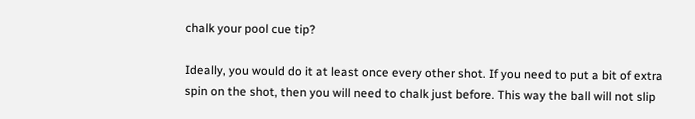chalk your pool cue tip?

Ideally, you would do it at least once every other shot. If you need to put a bit of extra spin on the shot, then you will need to chalk just before. This way the ball will not slip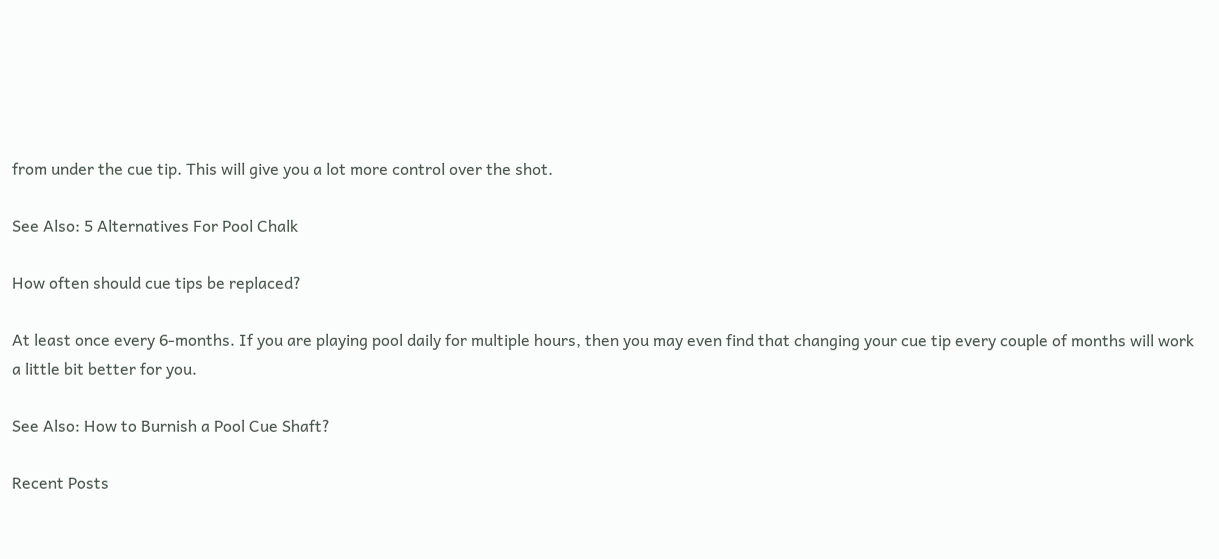from under the cue tip. This will give you a lot more control over the shot.

See Also: 5 Alternatives For Pool Chalk

How often should cue tips be replaced?

At least once every 6-months. If you are playing pool daily for multiple hours, then you may even find that changing your cue tip every couple of months will work a little bit better for you.

See Also: How to Burnish a Pool Cue Shaft?

Recent Posts